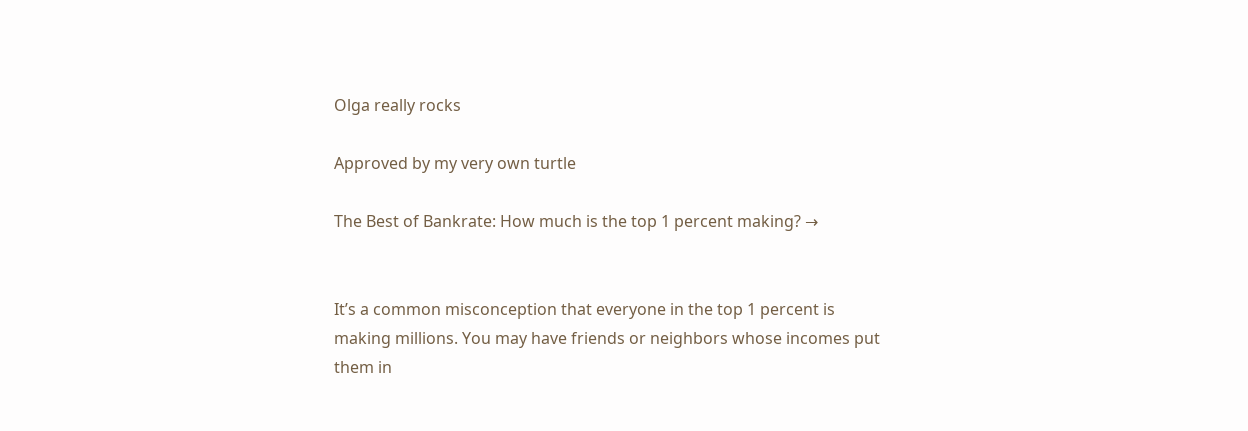Olga really rocks

Approved by my very own turtle

The Best of Bankrate: How much is the top 1 percent making? →


It’s a common misconception that everyone in the top 1 percent is making millions. You may have friends or neighbors whose incomes put them in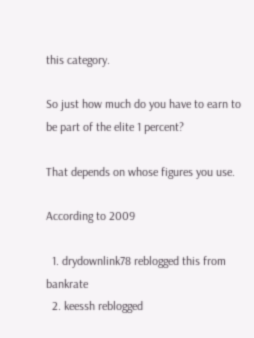this category.

So just how much do you have to earn to be part of the elite 1 percent?

That depends on whose figures you use.

According to 2009

  1. drydownlink78 reblogged this from bankrate
  2. keessh reblogged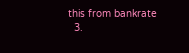this from bankrate
  3.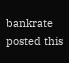bankrate posted this